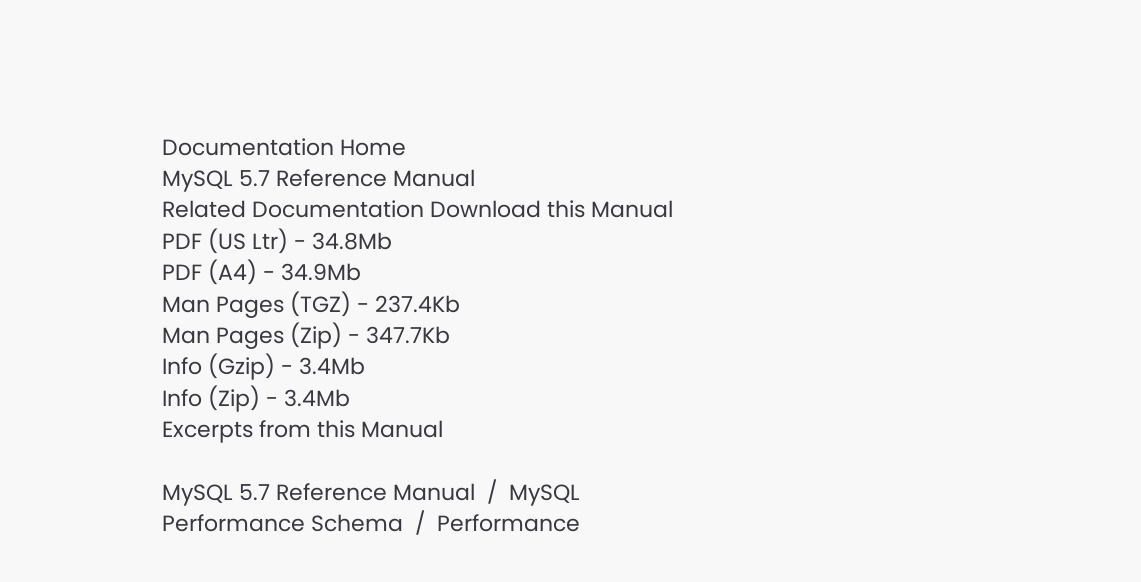Documentation Home
MySQL 5.7 Reference Manual
Related Documentation Download this Manual
PDF (US Ltr) - 34.8Mb
PDF (A4) - 34.9Mb
Man Pages (TGZ) - 237.4Kb
Man Pages (Zip) - 347.7Kb
Info (Gzip) - 3.4Mb
Info (Zip) - 3.4Mb
Excerpts from this Manual

MySQL 5.7 Reference Manual  /  MySQL Performance Schema  /  Performance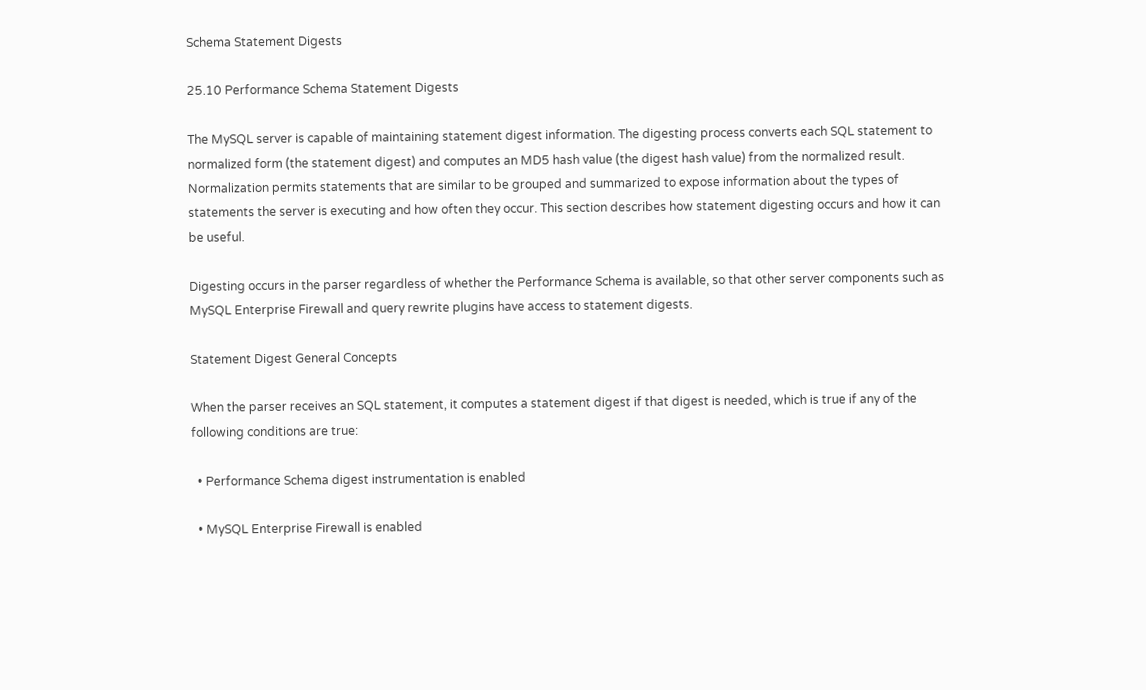Schema Statement Digests

25.10 Performance Schema Statement Digests

The MySQL server is capable of maintaining statement digest information. The digesting process converts each SQL statement to normalized form (the statement digest) and computes an MD5 hash value (the digest hash value) from the normalized result. Normalization permits statements that are similar to be grouped and summarized to expose information about the types of statements the server is executing and how often they occur. This section describes how statement digesting occurs and how it can be useful.

Digesting occurs in the parser regardless of whether the Performance Schema is available, so that other server components such as MySQL Enterprise Firewall and query rewrite plugins have access to statement digests.

Statement Digest General Concepts

When the parser receives an SQL statement, it computes a statement digest if that digest is needed, which is true if any of the following conditions are true:

  • Performance Schema digest instrumentation is enabled

  • MySQL Enterprise Firewall is enabled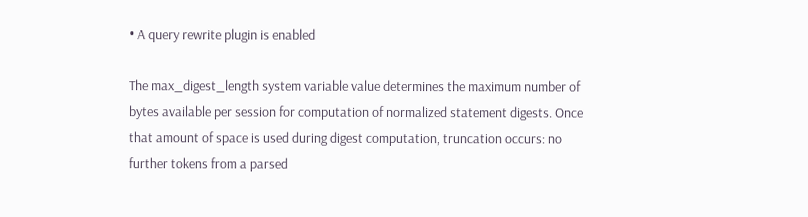• A query rewrite plugin is enabled

The max_digest_length system variable value determines the maximum number of bytes available per session for computation of normalized statement digests. Once that amount of space is used during digest computation, truncation occurs: no further tokens from a parsed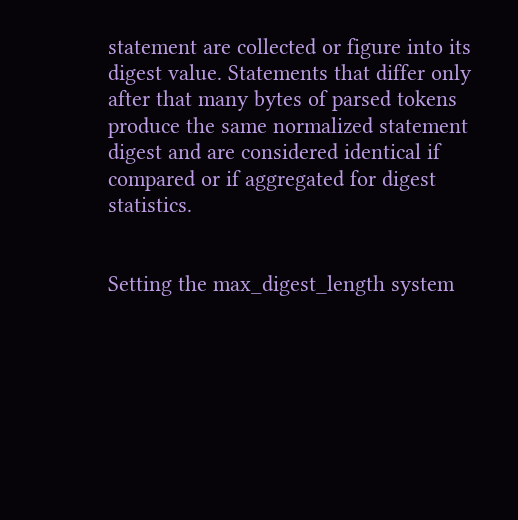statement are collected or figure into its digest value. Statements that differ only after that many bytes of parsed tokens produce the same normalized statement digest and are considered identical if compared or if aggregated for digest statistics.


Setting the max_digest_length system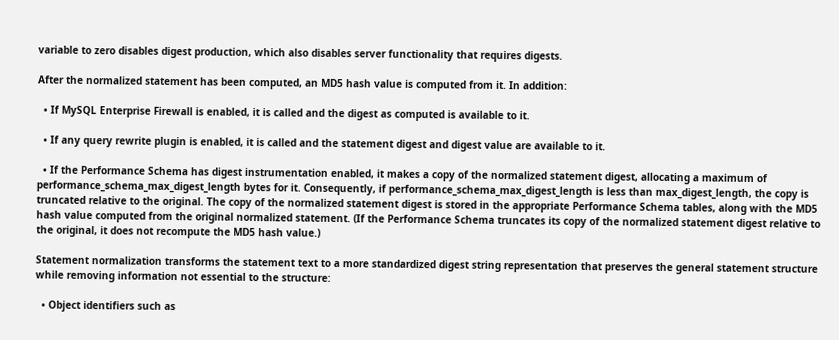variable to zero disables digest production, which also disables server functionality that requires digests.

After the normalized statement has been computed, an MD5 hash value is computed from it. In addition:

  • If MySQL Enterprise Firewall is enabled, it is called and the digest as computed is available to it.

  • If any query rewrite plugin is enabled, it is called and the statement digest and digest value are available to it.

  • If the Performance Schema has digest instrumentation enabled, it makes a copy of the normalized statement digest, allocating a maximum of performance_schema_max_digest_length bytes for it. Consequently, if performance_schema_max_digest_length is less than max_digest_length, the copy is truncated relative to the original. The copy of the normalized statement digest is stored in the appropriate Performance Schema tables, along with the MD5 hash value computed from the original normalized statement. (If the Performance Schema truncates its copy of the normalized statement digest relative to the original, it does not recompute the MD5 hash value.)

Statement normalization transforms the statement text to a more standardized digest string representation that preserves the general statement structure while removing information not essential to the structure:

  • Object identifiers such as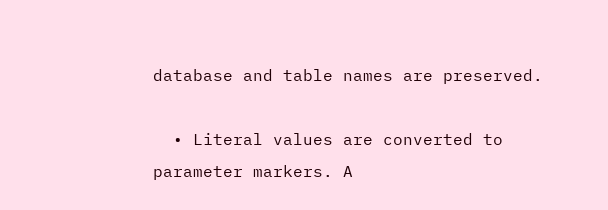database and table names are preserved.

  • Literal values are converted to parameter markers. A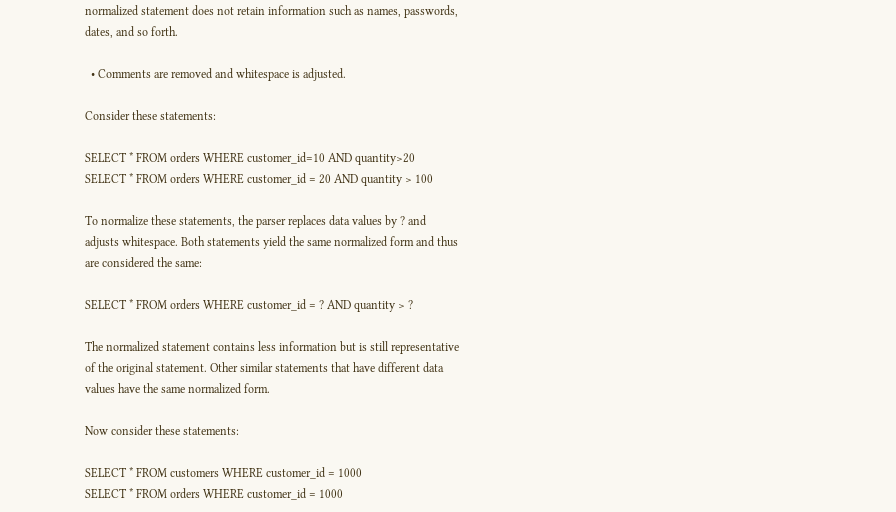normalized statement does not retain information such as names, passwords, dates, and so forth.

  • Comments are removed and whitespace is adjusted.

Consider these statements:

SELECT * FROM orders WHERE customer_id=10 AND quantity>20
SELECT * FROM orders WHERE customer_id = 20 AND quantity > 100

To normalize these statements, the parser replaces data values by ? and adjusts whitespace. Both statements yield the same normalized form and thus are considered the same:

SELECT * FROM orders WHERE customer_id = ? AND quantity > ?

The normalized statement contains less information but is still representative of the original statement. Other similar statements that have different data values have the same normalized form.

Now consider these statements:

SELECT * FROM customers WHERE customer_id = 1000
SELECT * FROM orders WHERE customer_id = 1000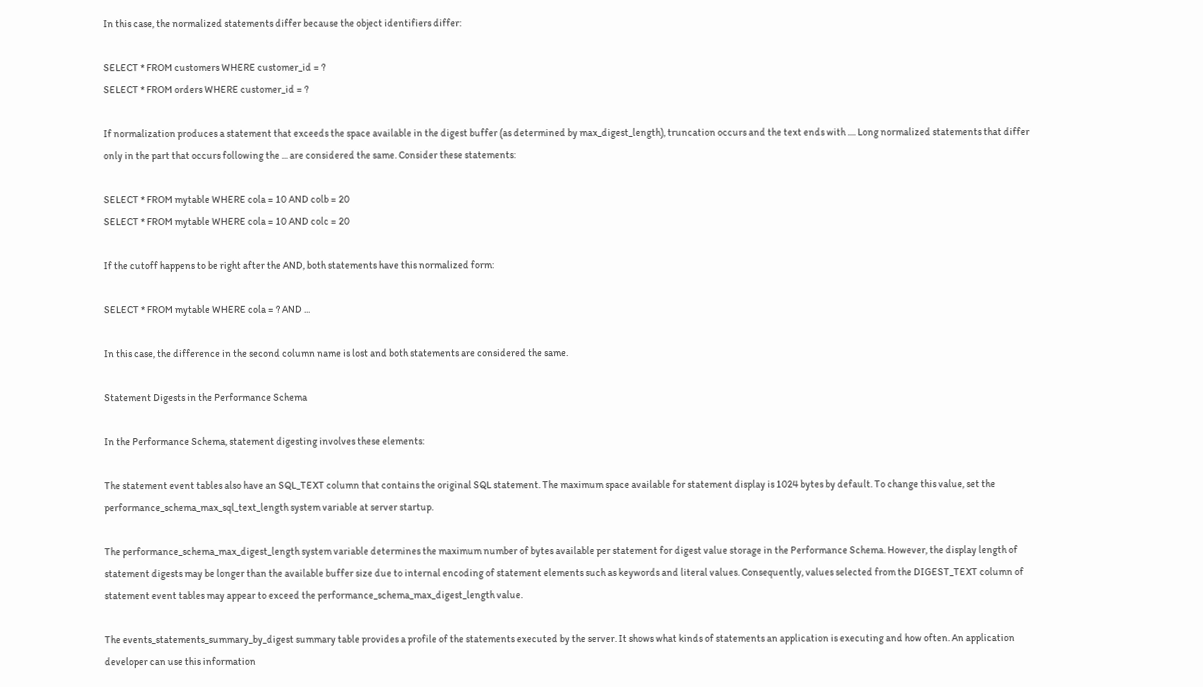In this case, the normalized statements differ because the object identifiers differ:

SELECT * FROM customers WHERE customer_id = ?
SELECT * FROM orders WHERE customer_id = ?

If normalization produces a statement that exceeds the space available in the digest buffer (as determined by max_digest_length), truncation occurs and the text ends with .... Long normalized statements that differ only in the part that occurs following the ... are considered the same. Consider these statements:

SELECT * FROM mytable WHERE cola = 10 AND colb = 20
SELECT * FROM mytable WHERE cola = 10 AND colc = 20

If the cutoff happens to be right after the AND, both statements have this normalized form:

SELECT * FROM mytable WHERE cola = ? AND ...

In this case, the difference in the second column name is lost and both statements are considered the same.

Statement Digests in the Performance Schema

In the Performance Schema, statement digesting involves these elements:

The statement event tables also have an SQL_TEXT column that contains the original SQL statement. The maximum space available for statement display is 1024 bytes by default. To change this value, set the performance_schema_max_sql_text_length system variable at server startup.

The performance_schema_max_digest_length system variable determines the maximum number of bytes available per statement for digest value storage in the Performance Schema. However, the display length of statement digests may be longer than the available buffer size due to internal encoding of statement elements such as keywords and literal values. Consequently, values selected from the DIGEST_TEXT column of statement event tables may appear to exceed the performance_schema_max_digest_length value.

The events_statements_summary_by_digest summary table provides a profile of the statements executed by the server. It shows what kinds of statements an application is executing and how often. An application developer can use this information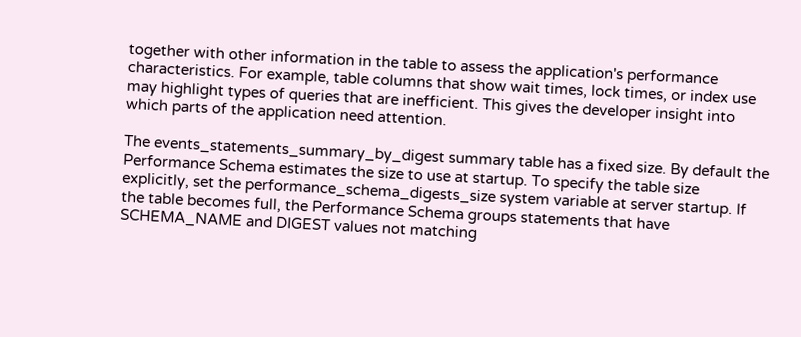together with other information in the table to assess the application's performance characteristics. For example, table columns that show wait times, lock times, or index use may highlight types of queries that are inefficient. This gives the developer insight into which parts of the application need attention.

The events_statements_summary_by_digest summary table has a fixed size. By default the Performance Schema estimates the size to use at startup. To specify the table size explicitly, set the performance_schema_digests_size system variable at server startup. If the table becomes full, the Performance Schema groups statements that have SCHEMA_NAME and DIGEST values not matching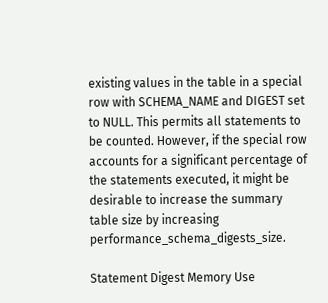existing values in the table in a special row with SCHEMA_NAME and DIGEST set to NULL. This permits all statements to be counted. However, if the special row accounts for a significant percentage of the statements executed, it might be desirable to increase the summary table size by increasing performance_schema_digests_size.

Statement Digest Memory Use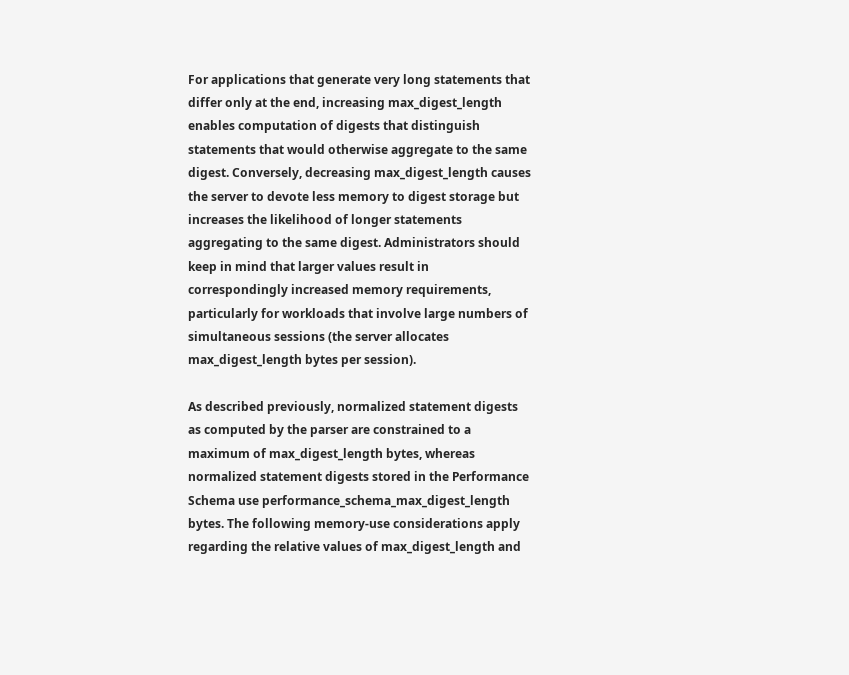For applications that generate very long statements that differ only at the end, increasing max_digest_length enables computation of digests that distinguish statements that would otherwise aggregate to the same digest. Conversely, decreasing max_digest_length causes the server to devote less memory to digest storage but increases the likelihood of longer statements aggregating to the same digest. Administrators should keep in mind that larger values result in correspondingly increased memory requirements, particularly for workloads that involve large numbers of simultaneous sessions (the server allocates max_digest_length bytes per session).

As described previously, normalized statement digests as computed by the parser are constrained to a maximum of max_digest_length bytes, whereas normalized statement digests stored in the Performance Schema use performance_schema_max_digest_length bytes. The following memory-use considerations apply regarding the relative values of max_digest_length and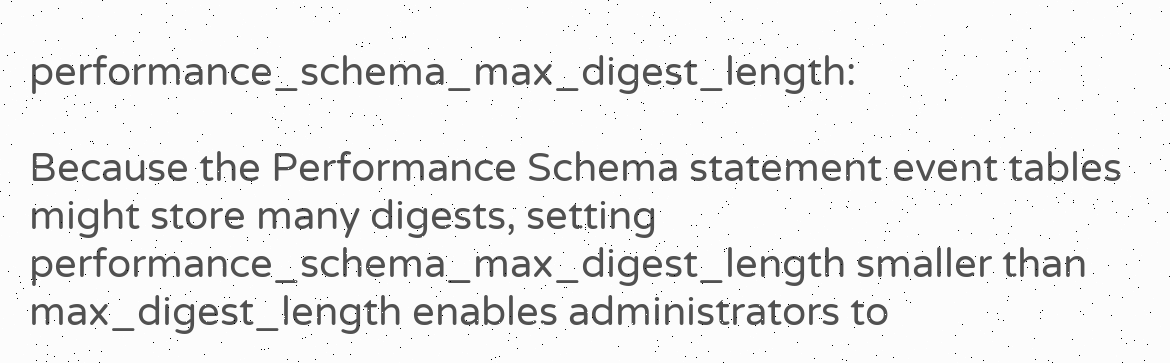performance_schema_max_digest_length:

Because the Performance Schema statement event tables might store many digests, setting performance_schema_max_digest_length smaller than max_digest_length enables administrators to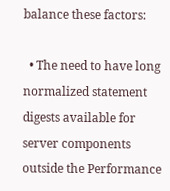balance these factors:

  • The need to have long normalized statement digests available for server components outside the Performance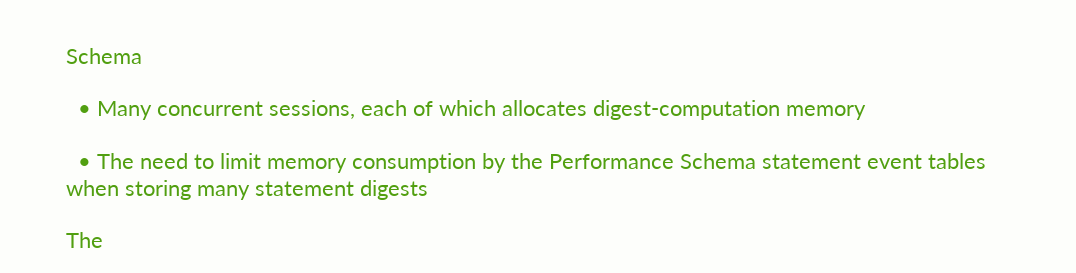Schema

  • Many concurrent sessions, each of which allocates digest-computation memory

  • The need to limit memory consumption by the Performance Schema statement event tables when storing many statement digests

The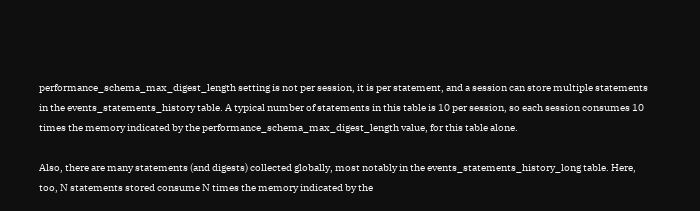performance_schema_max_digest_length setting is not per session, it is per statement, and a session can store multiple statements in the events_statements_history table. A typical number of statements in this table is 10 per session, so each session consumes 10 times the memory indicated by the performance_schema_max_digest_length value, for this table alone.

Also, there are many statements (and digests) collected globally, most notably in the events_statements_history_long table. Here, too, N statements stored consume N times the memory indicated by the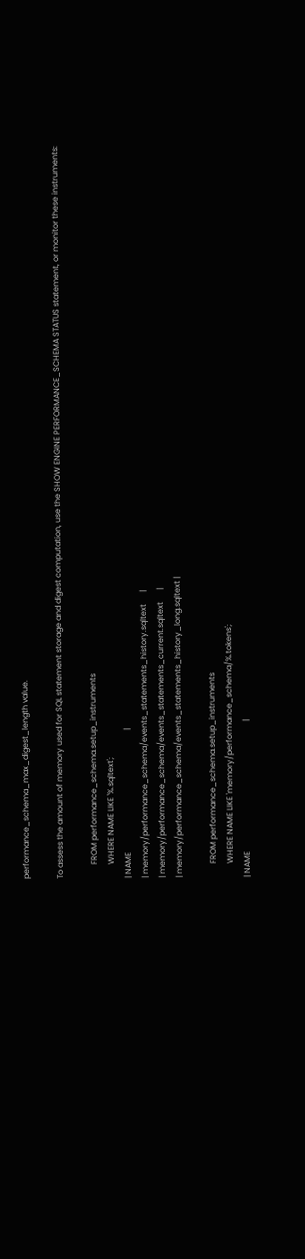performance_schema_max_digest_length value.

To assess the amount of memory used for SQL statement storage and digest computation, use the SHOW ENGINE PERFORMANCE_SCHEMA STATUS statement, or monitor these instruments:

       FROM performance_schema.setup_instruments
       WHERE NAME LIKE '%.sqltext';
| NAME                                                             |
| memory/performance_schema/events_statements_history.sqltext      |
| memory/performance_schema/events_statements_current.sqltext      |
| memory/performance_schema/events_statements_history_long.sqltext |

       FROM performance_schema.setup_instruments
       WHERE NAME LIKE 'memory/performance_schema/%.tokens';
| NAME                                                                 |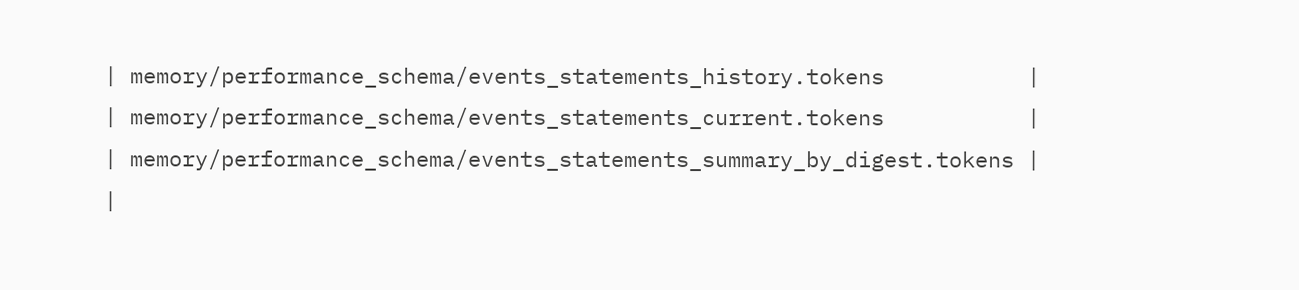| memory/performance_schema/events_statements_history.tokens           |
| memory/performance_schema/events_statements_current.tokens           |
| memory/performance_schema/events_statements_summary_by_digest.tokens |
|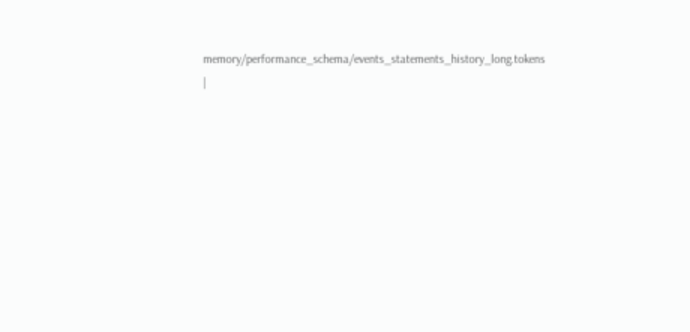memory/performance_schema/events_statements_history_long.tokens      |